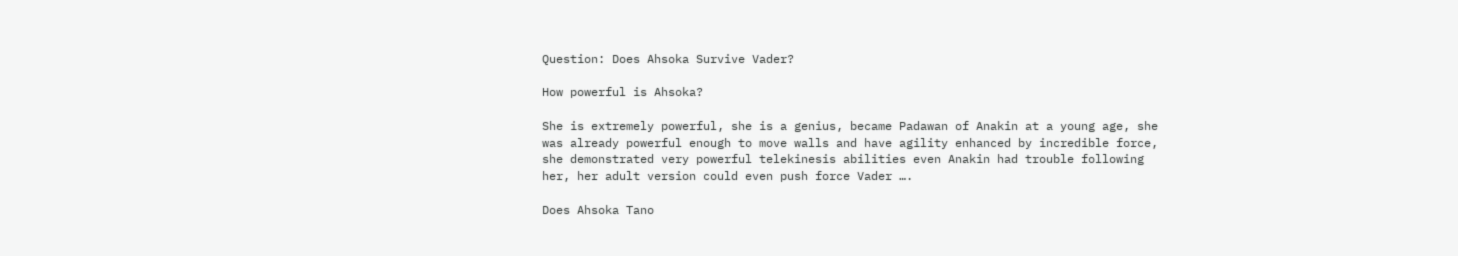Question: Does Ahsoka Survive Vader?

How powerful is Ahsoka?

She is extremely powerful, she is a genius, became Padawan of Anakin at a young age, she was already powerful enough to move walls and have agility enhanced by incredible force, she demonstrated very powerful telekinesis abilities even Anakin had trouble following her, her adult version could even push force Vader ….

Does Ahsoka Tano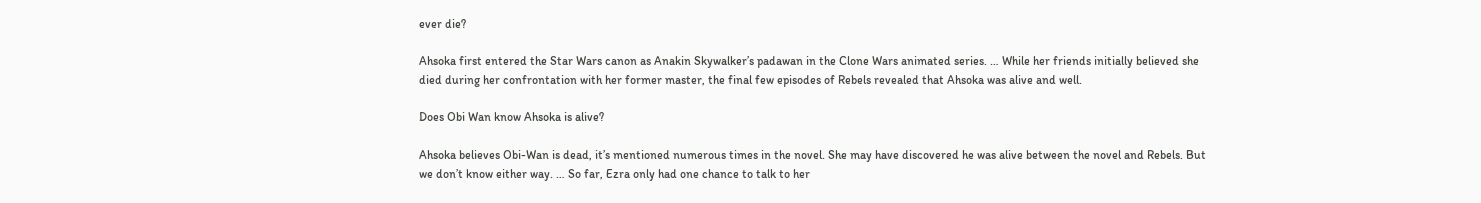ever die?

Ahsoka first entered the Star Wars canon as Anakin Skywalker’s padawan in the Clone Wars animated series. … While her friends initially believed she died during her confrontation with her former master, the final few episodes of Rebels revealed that Ahsoka was alive and well.

Does Obi Wan know Ahsoka is alive?

Ahsoka believes Obi-Wan is dead, it’s mentioned numerous times in the novel. She may have discovered he was alive between the novel and Rebels. But we don’t know either way. … So far, Ezra only had one chance to talk to her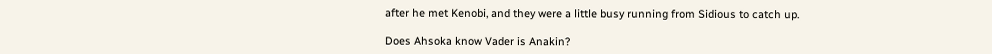after he met Kenobi, and they were a little busy running from Sidious to catch up.

Does Ahsoka know Vader is Anakin?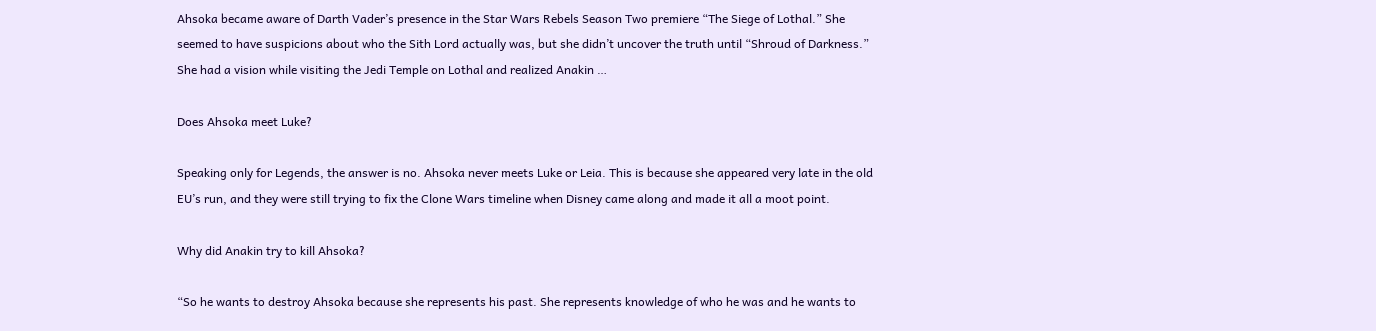Ahsoka became aware of Darth Vader’s presence in the Star Wars Rebels Season Two premiere “The Siege of Lothal.” She seemed to have suspicions about who the Sith Lord actually was, but she didn’t uncover the truth until “Shroud of Darkness.” She had a vision while visiting the Jedi Temple on Lothal and realized Anakin …

Does Ahsoka meet Luke?

Speaking only for Legends, the answer is no. Ahsoka never meets Luke or Leia. This is because she appeared very late in the old EU’s run, and they were still trying to fix the Clone Wars timeline when Disney came along and made it all a moot point.

Why did Anakin try to kill Ahsoka?

“So he wants to destroy Ahsoka because she represents his past. She represents knowledge of who he was and he wants to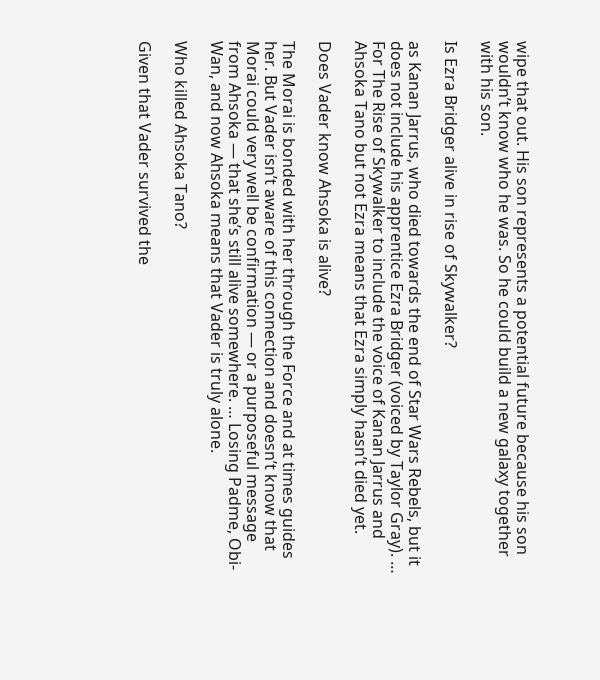wipe that out. His son represents a potential future because his son wouldn’t know who he was. So he could build a new galaxy together with his son.

Is Ezra Bridger alive in rise of Skywalker?

as Kanan Jarrus, who died towards the end of Star Wars Rebels, but it does not include his apprentice Ezra Bridger (voiced by Taylor Gray). … For The Rise of Skywalker to include the voice of Kanan Jarrus and Ahsoka Tano but not Ezra means that Ezra simply hasn’t died yet.

Does Vader know Ahsoka is alive?

The Morai is bonded with her through the Force and at times guides her. But Vader isn’t aware of this connection and doesn’t know that Morai could very well be confirmation — or a purposeful message from Ahsoka — that she’s still alive somewhere. … Losing Padme, Obi-Wan, and now Ahsoka means that Vader is truly alone.

Who killed Ahsoka Tano?

Given that Vader survived the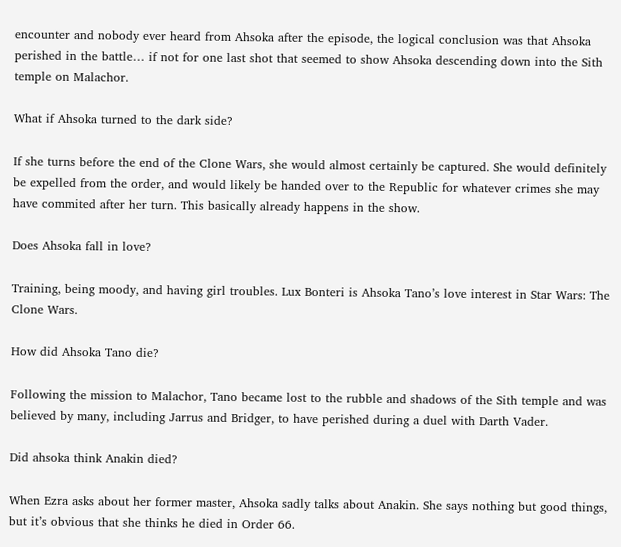encounter and nobody ever heard from Ahsoka after the episode, the logical conclusion was that Ahsoka perished in the battle… if not for one last shot that seemed to show Ahsoka descending down into the Sith temple on Malachor.

What if Ahsoka turned to the dark side?

If she turns before the end of the Clone Wars, she would almost certainly be captured. She would definitely be expelled from the order, and would likely be handed over to the Republic for whatever crimes she may have commited after her turn. This basically already happens in the show.

Does Ahsoka fall in love?

Training, being moody, and having girl troubles. Lux Bonteri is Ahsoka Tano’s love interest in Star Wars: The Clone Wars.

How did Ahsoka Tano die?

Following the mission to Malachor, Tano became lost to the rubble and shadows of the Sith temple and was believed by many, including Jarrus and Bridger, to have perished during a duel with Darth Vader.

Did ahsoka think Anakin died?

When Ezra asks about her former master, Ahsoka sadly talks about Anakin. She says nothing but good things, but it’s obvious that she thinks he died in Order 66.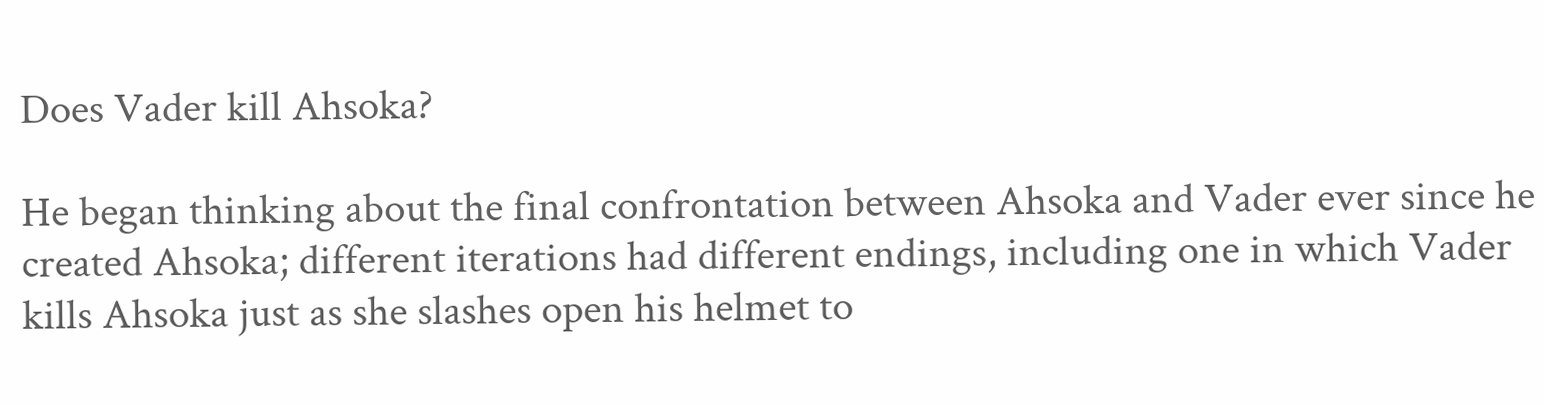Does Vader kill Ahsoka?

He began thinking about the final confrontation between Ahsoka and Vader ever since he created Ahsoka; different iterations had different endings, including one in which Vader kills Ahsoka just as she slashes open his helmet to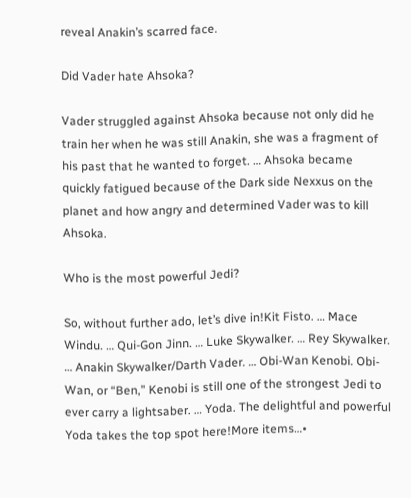reveal Anakin’s scarred face.

Did Vader hate Ahsoka?

Vader struggled against Ahsoka because not only did he train her when he was still Anakin, she was a fragment of his past that he wanted to forget. … Ahsoka became quickly fatigued because of the Dark side Nexxus on the planet and how angry and determined Vader was to kill Ahsoka.

Who is the most powerful Jedi?

So, without further ado, let’s dive in!Kit Fisto. … Mace Windu. … Qui-Gon Jinn. … Luke Skywalker. … Rey Skywalker. … Anakin Skywalker/Darth Vader. … Obi-Wan Kenobi. Obi-Wan, or “Ben,” Kenobi is still one of the strongest Jedi to ever carry a lightsaber. … Yoda. The delightful and powerful Yoda takes the top spot here!More items…•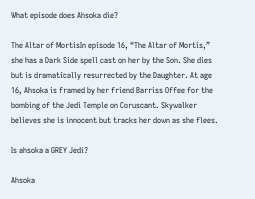What episode does Ahsoka die?

The Altar of MortisIn episode 16, “The Altar of Mortis,” she has a Dark Side spell cast on her by the Son. She dies but is dramatically resurrected by the Daughter. At age 16, Ahsoka is framed by her friend Barriss Offee for the bombing of the Jedi Temple on Coruscant. Skywalker believes she is innocent but tracks her down as she flees.

Is ahsoka a GREY Jedi?

Ahsoka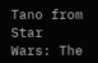Tano from Star Wars: The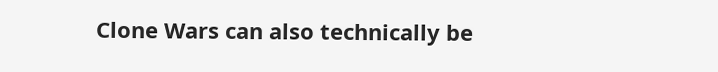Clone Wars can also technically be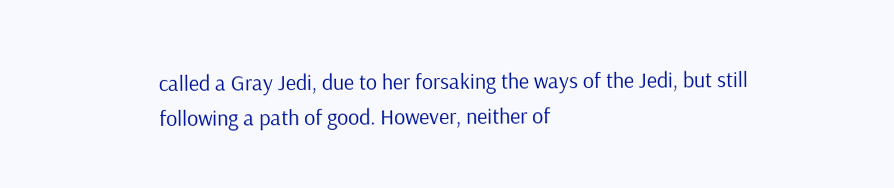called a Gray Jedi, due to her forsaking the ways of the Jedi, but still following a path of good. However, neither of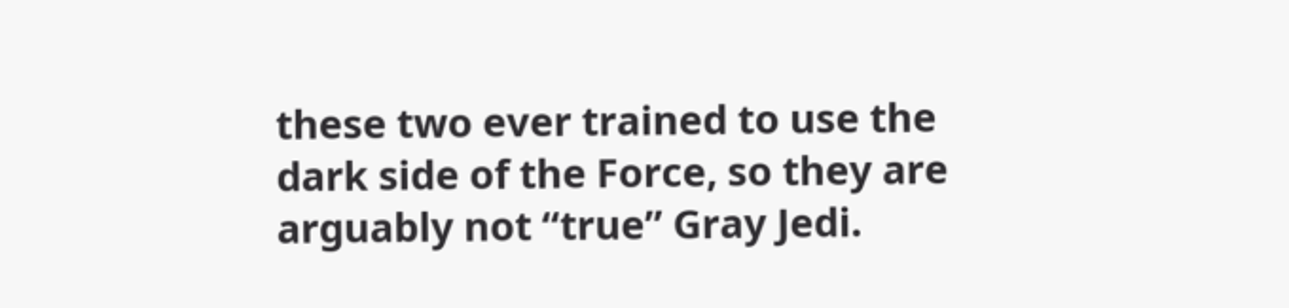these two ever trained to use the dark side of the Force, so they are arguably not “true” Gray Jedi.